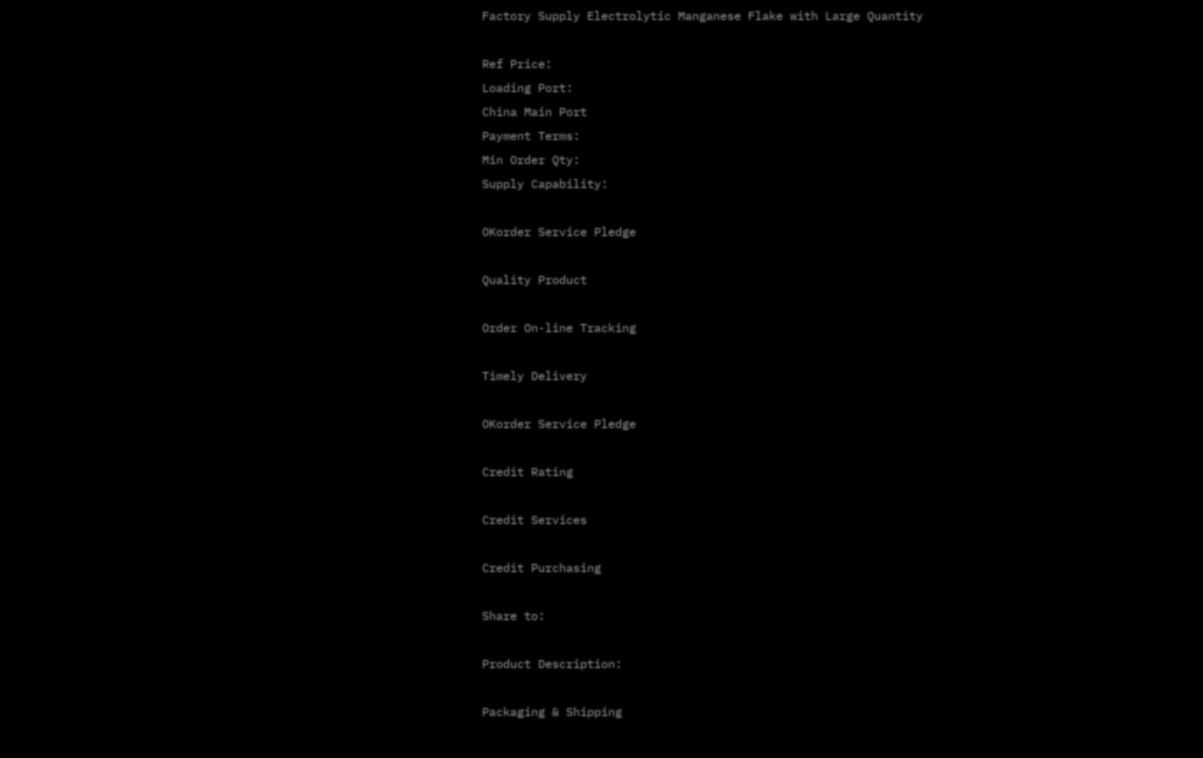Factory Supply Electrolytic Manganese Flake with Large Quantity

Ref Price:
Loading Port:
China Main Port
Payment Terms:
Min Order Qty:
Supply Capability:

OKorder Service Pledge

Quality Product

Order On-line Tracking

Timely Delivery

OKorder Service Pledge

Credit Rating

Credit Services

Credit Purchasing

Share to:

Product Description:

Packaging & Shipping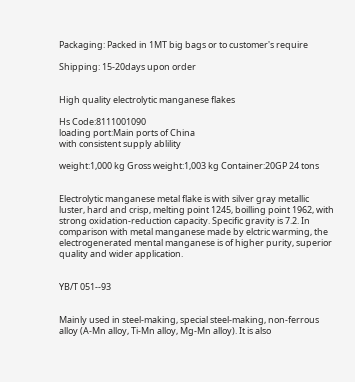Packaging: Packed in 1MT big bags or to customer's require

Shipping: 15-20days upon order


High quality electrolytic manganese flakes

Hs Code:8111001090
loading port:Main ports of China
with consistent supply ablility

weight:1,000 kg Gross weight:1,003 kg Container:20GP 24 tons


Electrolytic manganese metal flake is with silver gray metallic luster, hard and crisp, melting point 1245, boilling point 1962, with strong oxidation-reduction capacity. Specific gravity is 7.2. In comparison with metal manganese made by elctric warming, the electrogenerated mental manganese is of higher purity, superior quality and wider application.


YB/T 051--93


Mainly used in steel-making, special steel-making, non-ferrous alloy (A-Mn alloy, Ti-Mn alloy, Mg-Mn alloy). It is also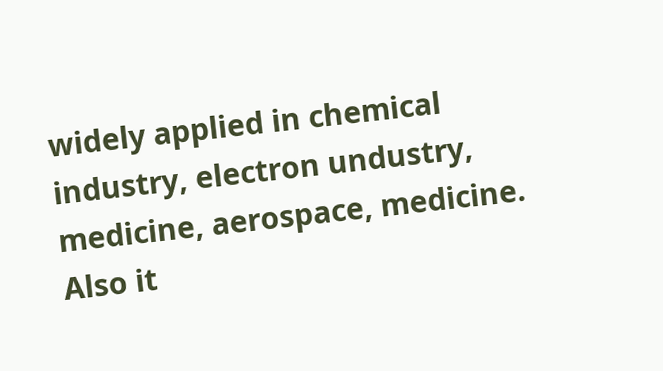widely applied in chemical industry, electron undustry, medicine, aerospace, medicine. Also it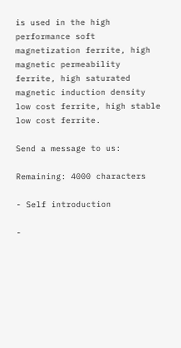is used in the high performance soft magnetization ferrite, high magnetic permeability ferrite, high saturated magnetic induction density low cost ferrite, high stable low cost ferrite.

Send a message to us:

Remaining: 4000 characters

- Self introduction

-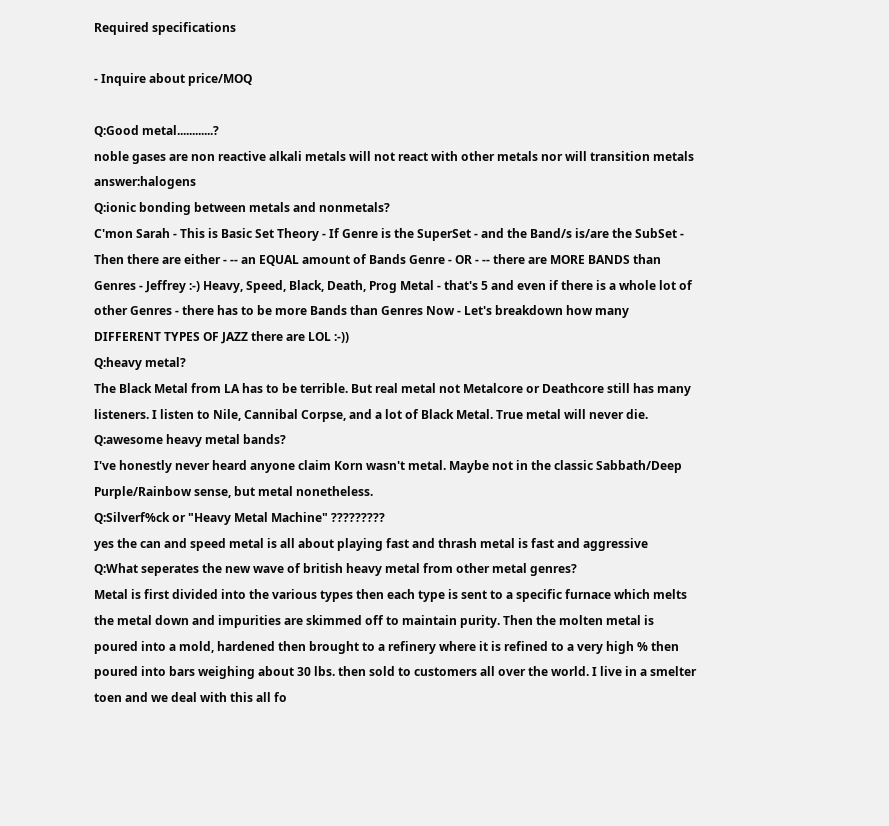Required specifications

- Inquire about price/MOQ

Q:Good metal............?
noble gases are non reactive alkali metals will not react with other metals nor will transition metals answer:halogens
Q:ionic bonding between metals and nonmetals?
C'mon Sarah - This is Basic Set Theory - If Genre is the SuperSet - and the Band/s is/are the SubSet - Then there are either - -- an EQUAL amount of Bands Genre - OR - -- there are MORE BANDS than Genres - Jeffrey :-) Heavy, Speed, Black, Death, Prog Metal - that's 5 and even if there is a whole lot of other Genres - there has to be more Bands than Genres Now - Let's breakdown how many DIFFERENT TYPES OF JAZZ there are LOL :-))
Q:heavy metal?
The Black Metal from LA has to be terrible. But real metal not Metalcore or Deathcore still has many listeners. I listen to Nile, Cannibal Corpse, and a lot of Black Metal. True metal will never die.
Q:awesome heavy metal bands?
I've honestly never heard anyone claim Korn wasn't metal. Maybe not in the classic Sabbath/Deep Purple/Rainbow sense, but metal nonetheless.
Q:Silverf%ck or "Heavy Metal Machine" ?????????
yes the can and speed metal is all about playing fast and thrash metal is fast and aggressive
Q:What seperates the new wave of british heavy metal from other metal genres?
Metal is first divided into the various types then each type is sent to a specific furnace which melts the metal down and impurities are skimmed off to maintain purity. Then the molten metal is poured into a mold, hardened then brought to a refinery where it is refined to a very high % then poured into bars weighing about 30 lbs. then sold to customers all over the world. I live in a smelter toen and we deal with this all fo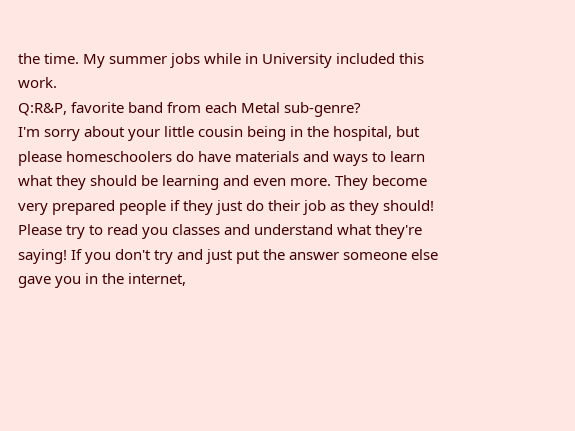the time. My summer jobs while in University included this work.
Q:R&P, favorite band from each Metal sub-genre?
I'm sorry about your little cousin being in the hospital, but please homeschoolers do have materials and ways to learn what they should be learning and even more. They become very prepared people if they just do their job as they should! Please try to read you classes and understand what they're saying! If you don't try and just put the answer someone else gave you in the internet,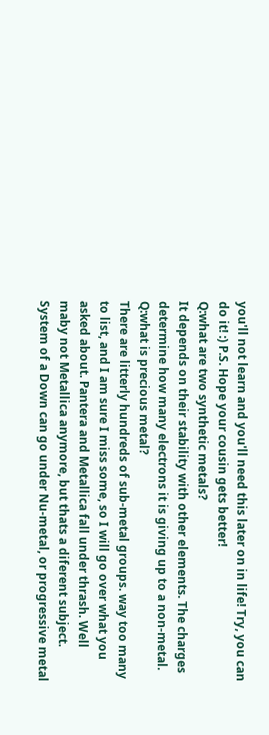you'll not learn and you'll need this later on in life! Try, you can do it! :) P.S. Hope your cousin gets better!
Q:what are two synthetic metals?
It depends on their stability with other elements. The charges determine how many electrons it is giving up to a non-metal.
Q:what is precious metal?
There are litterly hundreds of sub-metal groups. way too many to list, and I am sure I miss some, so I will go over what you asked about. Pantera and Metallica fall under thrash. Well maby not Metallica anymore, but thats a diferent subject. System of a Down can go under Nu-metal, or progressive metal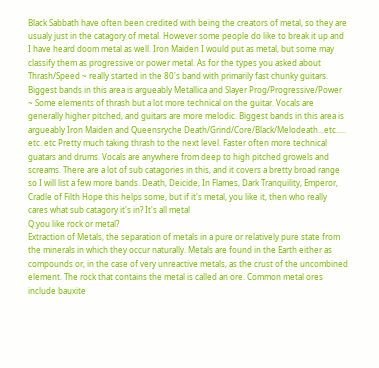Black Sabbath have often been credited with being the creators of metal, so they are usualy just in the catagory of metal. However some people do like to break it up and I have heard doom metal as well. Iron Maiden I would put as metal, but some may classify them as progressive or power metal. As for the types you asked about Thrash/Speed ~ really started in the 80's band with primarily fast chunky guitars. Biggest bands in this area is argueably Metallica and Slayer Prog/Progressive/Power ~ Some elements of thrash but a lot more technical on the guitar. Vocals are generally higher pitched, and guitars are more melodic. Biggest bands in this area is argueably Iron Maiden and Queensryche Death/Grind/Core/Black/Melodeath...etc..... etc. etc Pretty much taking thrash to the next level. Faster often more technical guatars and drums. Vocals are anywhere from deep to high pitched growels and screams. There are a lot of sub catagories in this, and it covers a bretty broad range so I will list a few more bands. Death, Deicide, In Flames, Dark Tranquility, Emperor, Cradle of Filth Hope this helps some, but if it's metal, you like it, then who really cares what sub catagory it's in? It's all metal
Q:you like rock or metal?
Extraction of Metals, the separation of metals in a pure or relatively pure state from the minerals in which they occur naturally. Metals are found in the Earth either as compounds or, in the case of very unreactive metals, as the crust of the uncombined element. The rock that contains the metal is called an ore. Common metal ores include bauxite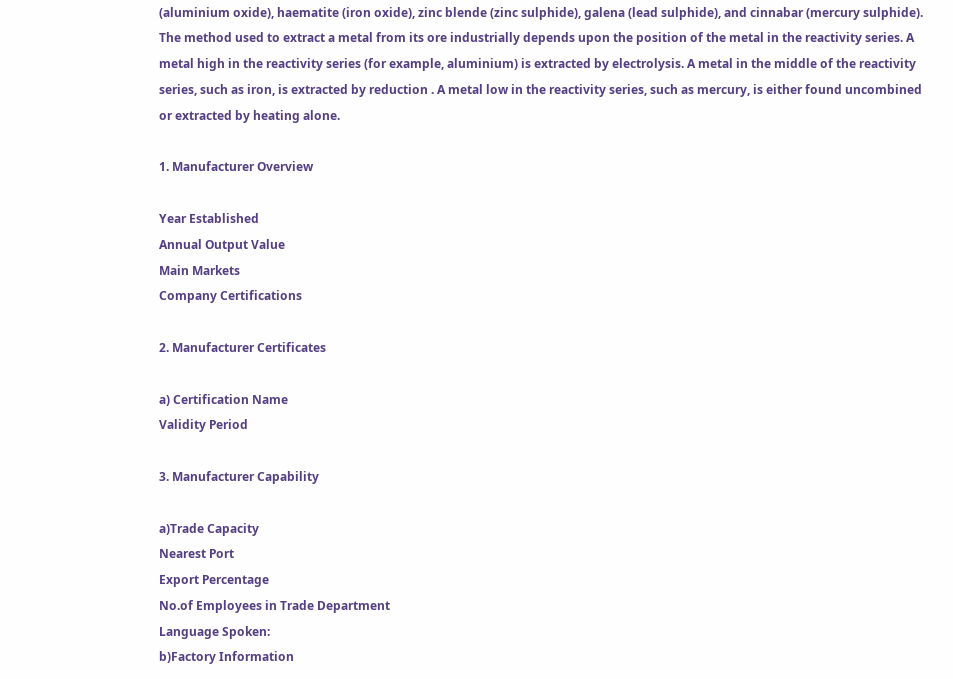(aluminium oxide), haematite (iron oxide), zinc blende (zinc sulphide), galena (lead sulphide), and cinnabar (mercury sulphide). The method used to extract a metal from its ore industrially depends upon the position of the metal in the reactivity series. A metal high in the reactivity series (for example, aluminium) is extracted by electrolysis. A metal in the middle of the reactivity series, such as iron, is extracted by reduction . A metal low in the reactivity series, such as mercury, is either found uncombined or extracted by heating alone.

1. Manufacturer Overview

Year Established
Annual Output Value
Main Markets
Company Certifications

2. Manufacturer Certificates

a) Certification Name
Validity Period

3. Manufacturer Capability

a)Trade Capacity
Nearest Port
Export Percentage
No.of Employees in Trade Department
Language Spoken:
b)Factory Information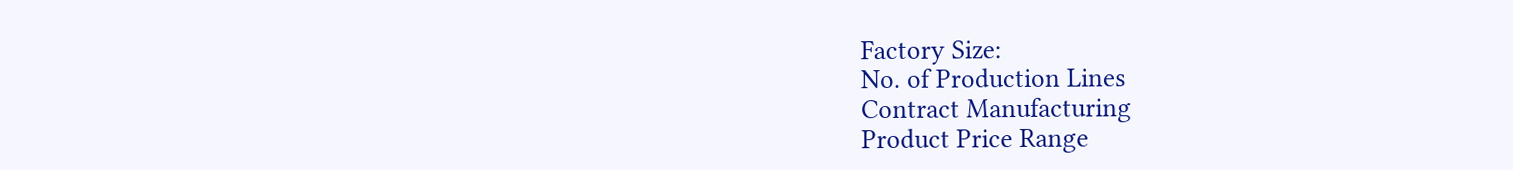Factory Size:
No. of Production Lines
Contract Manufacturing
Product Price Range